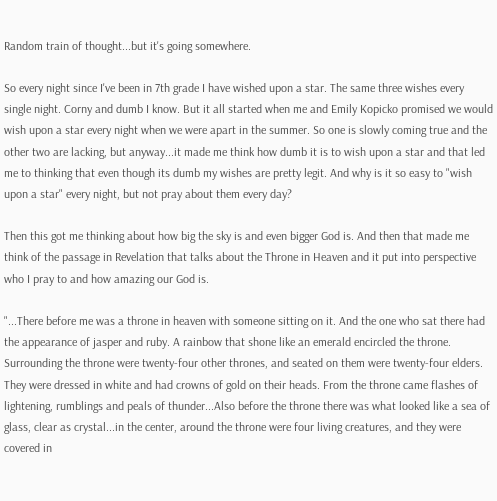Random train of thought...but it's going somewhere.

So every night since I've been in 7th grade I have wished upon a star. The same three wishes every single night. Corny and dumb I know. But it all started when me and Emily Kopicko promised we would wish upon a star every night when we were apart in the summer. So one is slowly coming true and the other two are lacking, but anyway...it made me think how dumb it is to wish upon a star and that led me to thinking that even though its dumb my wishes are pretty legit. And why is it so easy to "wish upon a star" every night, but not pray about them every day?

Then this got me thinking about how big the sky is and even bigger God is. And then that made me think of the passage in Revelation that talks about the Throne in Heaven and it put into perspective who I pray to and how amazing our God is.

"...There before me was a throne in heaven with someone sitting on it. And the one who sat there had the appearance of jasper and ruby. A rainbow that shone like an emerald encircled the throne. Surrounding the throne were twenty-four other thrones, and seated on them were twenty-four elders. They were dressed in white and had crowns of gold on their heads. From the throne came flashes of lightening, rumblings and peals of thunder...Also before the throne there was what looked like a sea of glass, clear as crystal...in the center, around the throne were four living creatures, and they were covered in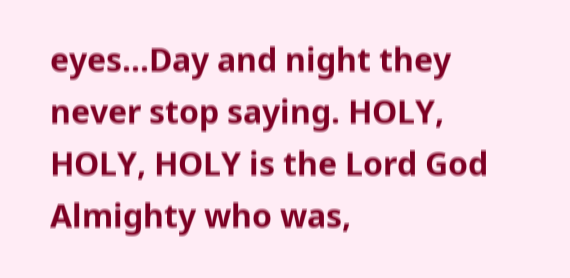eyes...Day and night they never stop saying. HOLY, HOLY, HOLY is the Lord God Almighty who was,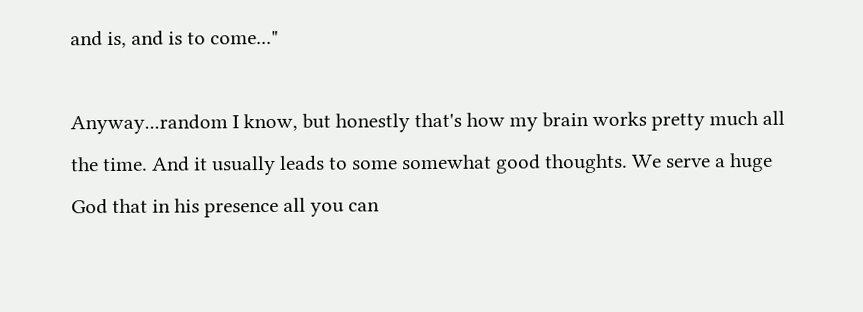and is, and is to come..."

Anyway...random I know, but honestly that's how my brain works pretty much all the time. And it usually leads to some somewhat good thoughts. We serve a huge God that in his presence all you can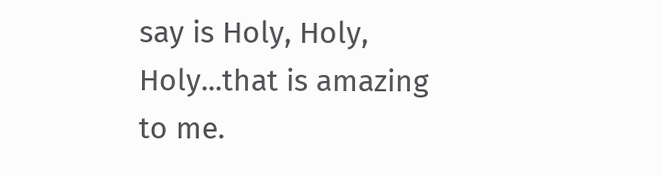say is Holy, Holy, Holy...that is amazing to me.